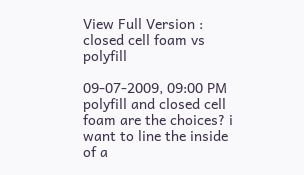View Full Version : closed cell foam vs polyfill

09-07-2009, 09:00 PM
polyfill and closed cell foam are the choices? i want to line the inside of a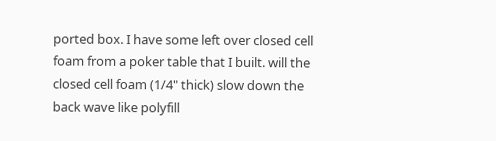ported box. I have some left over closed cell foam from a poker table that I built. will the closed cell foam (1/4" thick) slow down the back wave like polyfill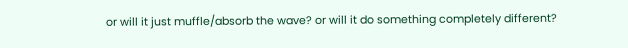or will it just muffle/absorb the wave? or will it do something completely different?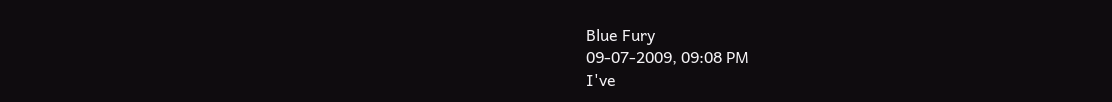Blue Fury
09-07-2009, 09:08 PM
I've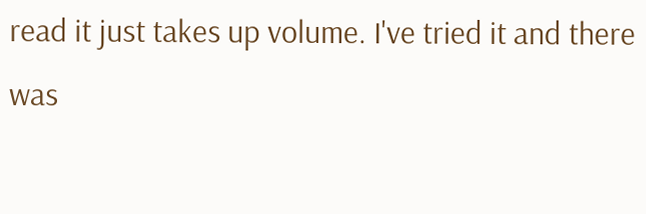read it just takes up volume. I've tried it and there was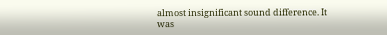almost insignificant sound difference. It was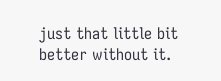just that little bit better without it.